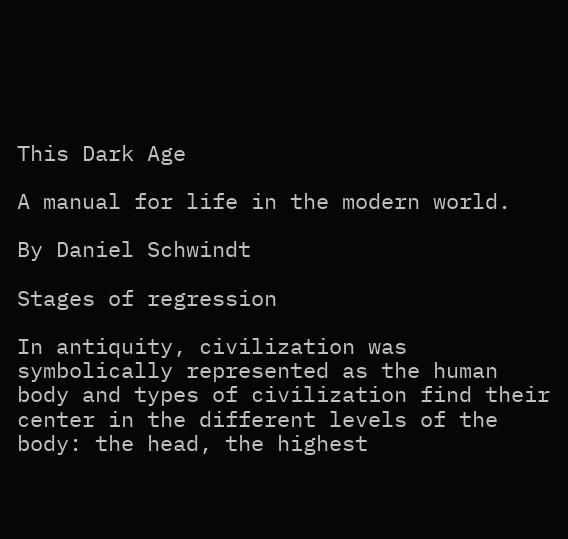This Dark Age

A manual for life in the modern world.

By Daniel Schwindt

Stages of regression

In antiquity, civilization was symbolically represented as the human body and types of civilization find their center in the different levels of the body: the head, the highest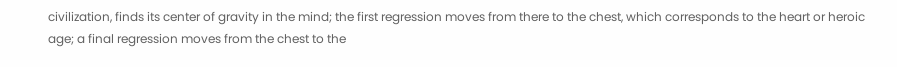civilization, finds its center of gravity in the mind; the first regression moves from there to the chest, which corresponds to the heart or heroic age; a final regression moves from the chest to the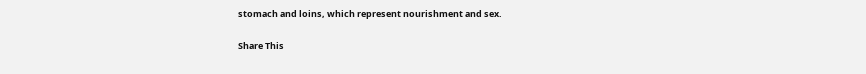stomach and loins, which represent nourishment and sex.

Share This